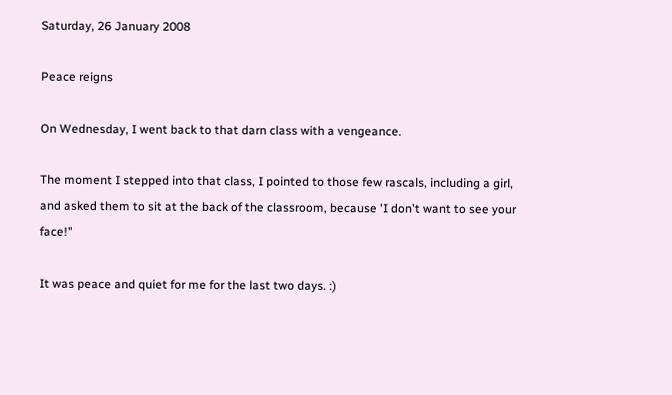Saturday, 26 January 2008

Peace reigns

On Wednesday, I went back to that darn class with a vengeance.

The moment I stepped into that class, I pointed to those few rascals, including a girl, and asked them to sit at the back of the classroom, because 'I don't want to see your face!"

It was peace and quiet for me for the last two days. :)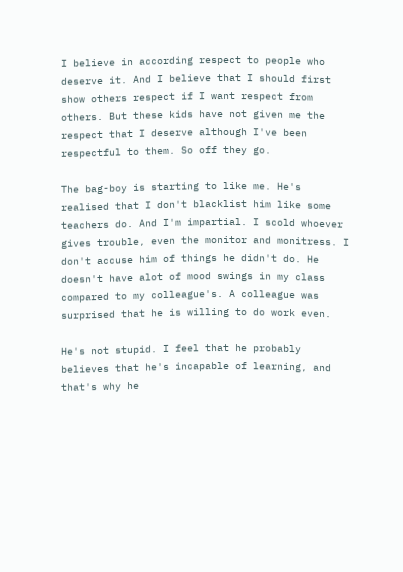I believe in according respect to people who deserve it. And I believe that I should first show others respect if I want respect from others. But these kids have not given me the respect that I deserve although I've been respectful to them. So off they go.

The bag-boy is starting to like me. He's realised that I don't blacklist him like some teachers do. And I'm impartial. I scold whoever gives trouble, even the monitor and monitress. I don't accuse him of things he didn't do. He doesn't have alot of mood swings in my class compared to my colleague's. A colleague was surprised that he is willing to do work even.

He's not stupid. I feel that he probably believes that he's incapable of learning, and that's why he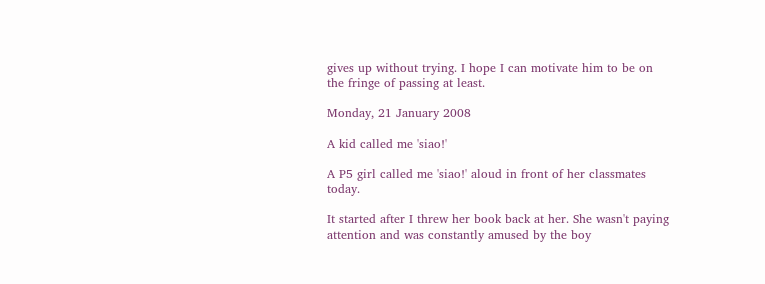gives up without trying. I hope I can motivate him to be on the fringe of passing at least.

Monday, 21 January 2008

A kid called me 'siao!'

A P5 girl called me 'siao!' aloud in front of her classmates today.

It started after I threw her book back at her. She wasn't paying attention and was constantly amused by the boy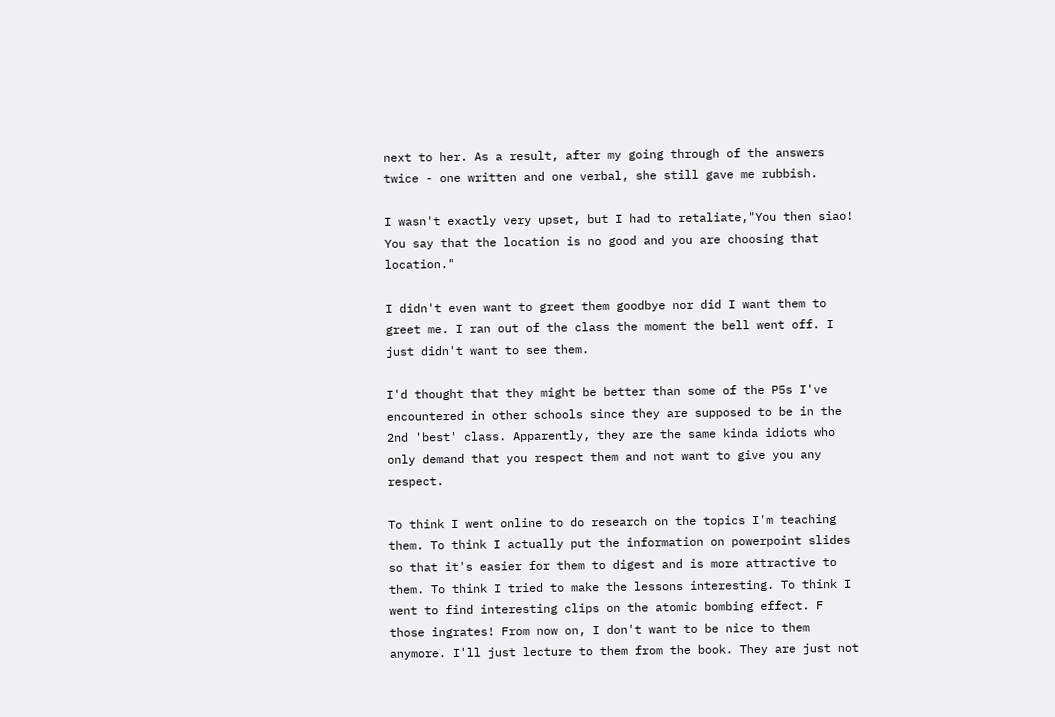next to her. As a result, after my going through of the answers twice - one written and one verbal, she still gave me rubbish.

I wasn't exactly very upset, but I had to retaliate,"You then siao! You say that the location is no good and you are choosing that location."

I didn't even want to greet them goodbye nor did I want them to greet me. I ran out of the class the moment the bell went off. I just didn't want to see them.

I'd thought that they might be better than some of the P5s I've encountered in other schools since they are supposed to be in the 2nd 'best' class. Apparently, they are the same kinda idiots who only demand that you respect them and not want to give you any respect.

To think I went online to do research on the topics I'm teaching them. To think I actually put the information on powerpoint slides so that it's easier for them to digest and is more attractive to them. To think I tried to make the lessons interesting. To think I went to find interesting clips on the atomic bombing effect. F those ingrates! From now on, I don't want to be nice to them anymore. I'll just lecture to them from the book. They are just not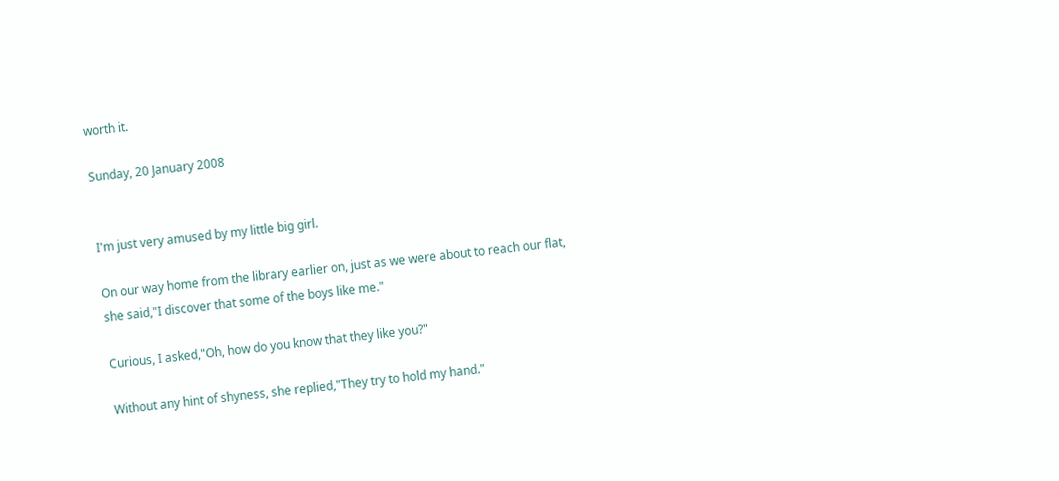worth it.

Sunday, 20 January 2008


I'm just very amused by my little big girl.

On our way home from the library earlier on, just as we were about to reach our flat, she said,"I discover that some of the boys like me."

Curious, I asked,"Oh, how do you know that they like you?"

Without any hint of shyness, she replied,"They try to hold my hand."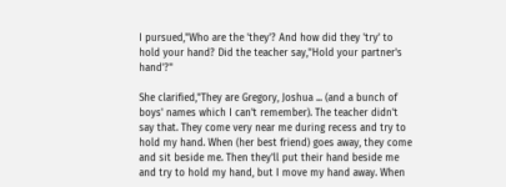I pursued,"Who are the 'they'? And how did they 'try' to hold your hand? Did the teacher say,"Hold your partner's hand'?"

She clarified,"They are Gregory, Joshua ... (and a bunch of boys' names which I can't remember). The teacher didn't say that. They come very near me during recess and try to hold my hand. When (her best friend) goes away, they come and sit beside me. Then they'll put their hand beside me and try to hold my hand, but I move my hand away. When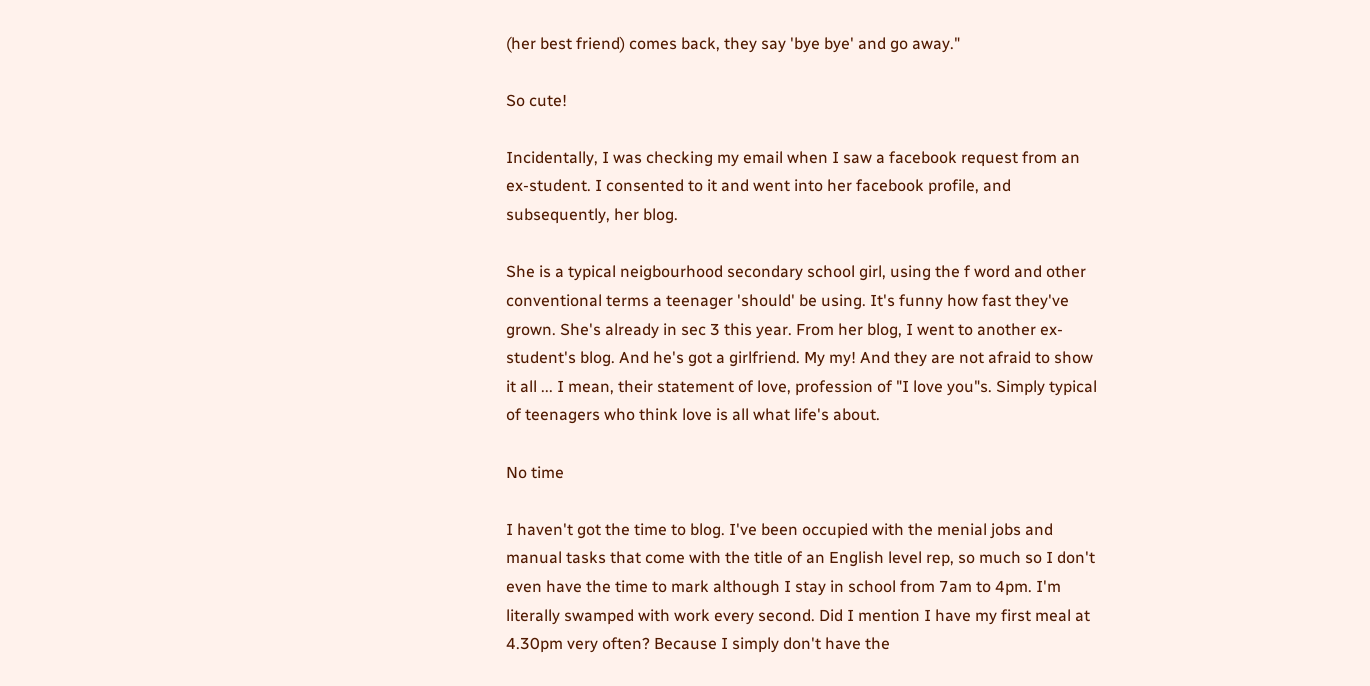(her best friend) comes back, they say 'bye bye' and go away."

So cute!

Incidentally, I was checking my email when I saw a facebook request from an ex-student. I consented to it and went into her facebook profile, and subsequently, her blog.

She is a typical neigbourhood secondary school girl, using the f word and other conventional terms a teenager 'should' be using. It's funny how fast they've grown. She's already in sec 3 this year. From her blog, I went to another ex-student's blog. And he's got a girlfriend. My my! And they are not afraid to show it all ... I mean, their statement of love, profession of "I love you"s. Simply typical of teenagers who think love is all what life's about.

No time

I haven't got the time to blog. I've been occupied with the menial jobs and manual tasks that come with the title of an English level rep, so much so I don't even have the time to mark although I stay in school from 7am to 4pm. I'm literally swamped with work every second. Did I mention I have my first meal at 4.30pm very often? Because I simply don't have the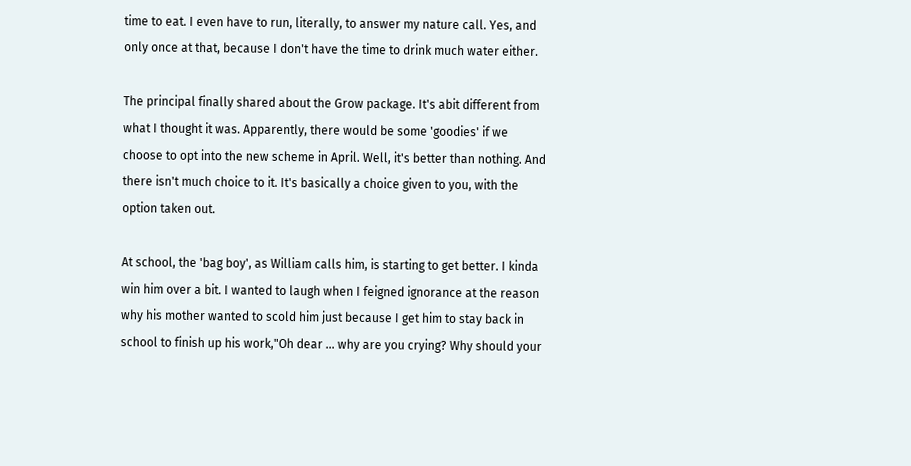time to eat. I even have to run, literally, to answer my nature call. Yes, and only once at that, because I don't have the time to drink much water either.

The principal finally shared about the Grow package. It's abit different from what I thought it was. Apparently, there would be some 'goodies' if we choose to opt into the new scheme in April. Well, it's better than nothing. And there isn't much choice to it. It's basically a choice given to you, with the option taken out.

At school, the 'bag boy', as William calls him, is starting to get better. I kinda win him over a bit. I wanted to laugh when I feigned ignorance at the reason why his mother wanted to scold him just because I get him to stay back in school to finish up his work,"Oh dear ... why are you crying? Why should your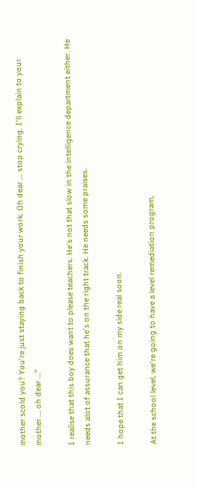mother scold you? You're just staying back to finish your work. Oh dear ... stop crying. I'll explain to your mother ... oh dear ..."

I realise that this boy does want to please teachers. He's not that slow in the intelligence department either. He needs alot of assurance that he's on the right track. He needs some praises.

I hope that I can get him on my side real soon.

At the school level, we're going to have a level remediation program,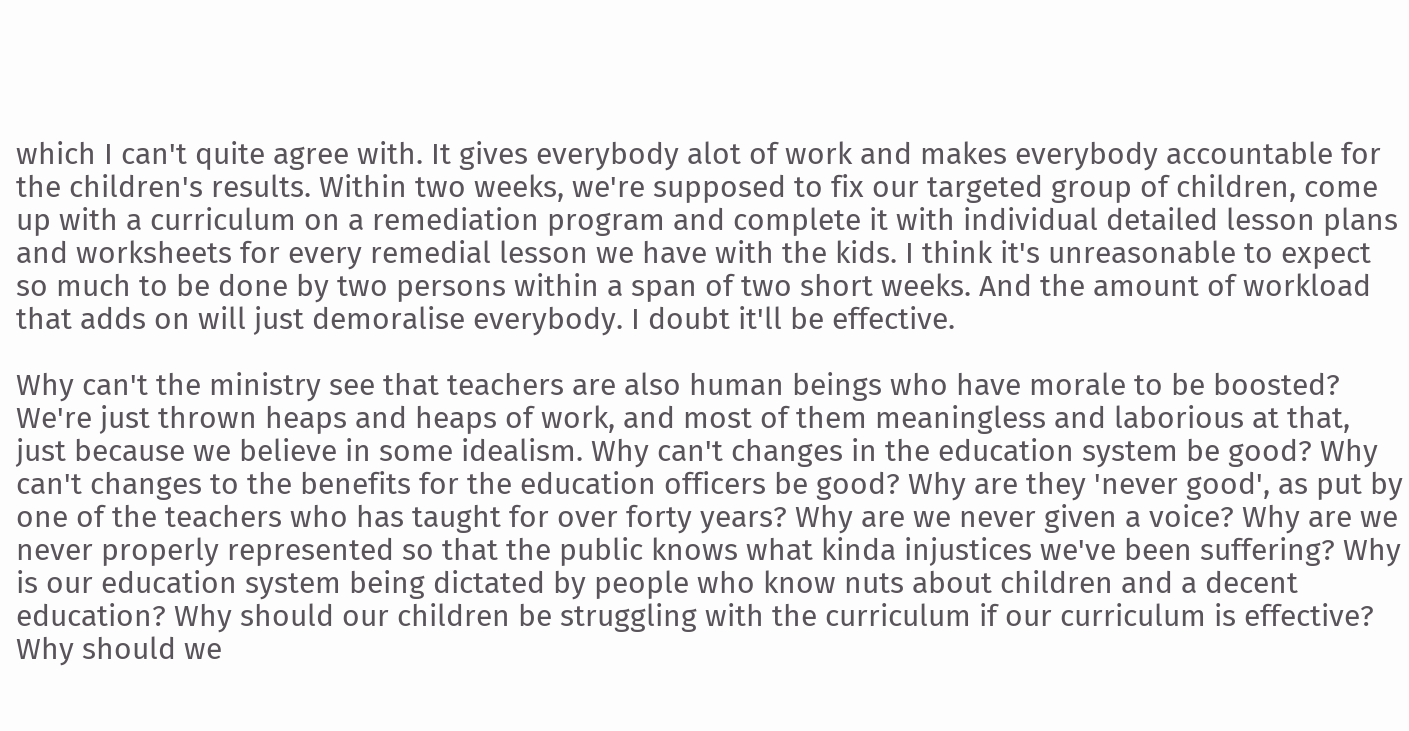which I can't quite agree with. It gives everybody alot of work and makes everybody accountable for the children's results. Within two weeks, we're supposed to fix our targeted group of children, come up with a curriculum on a remediation program and complete it with individual detailed lesson plans and worksheets for every remedial lesson we have with the kids. I think it's unreasonable to expect so much to be done by two persons within a span of two short weeks. And the amount of workload that adds on will just demoralise everybody. I doubt it'll be effective.

Why can't the ministry see that teachers are also human beings who have morale to be boosted? We're just thrown heaps and heaps of work, and most of them meaningless and laborious at that, just because we believe in some idealism. Why can't changes in the education system be good? Why can't changes to the benefits for the education officers be good? Why are they 'never good', as put by one of the teachers who has taught for over forty years? Why are we never given a voice? Why are we never properly represented so that the public knows what kinda injustices we've been suffering? Why is our education system being dictated by people who know nuts about children and a decent education? Why should our children be struggling with the curriculum if our curriculum is effective? Why should we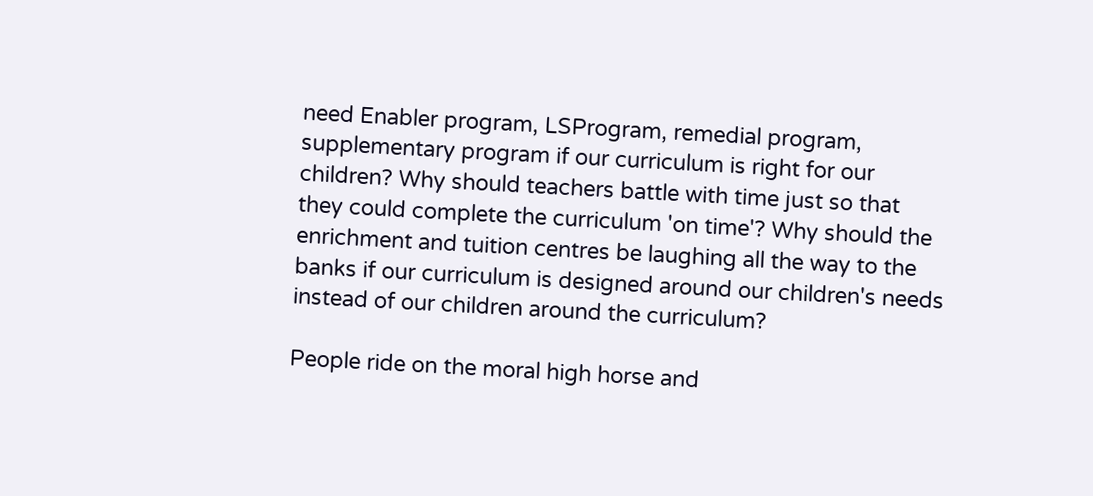need Enabler program, LSProgram, remedial program, supplementary program if our curriculum is right for our children? Why should teachers battle with time just so that they could complete the curriculum 'on time'? Why should the enrichment and tuition centres be laughing all the way to the banks if our curriculum is designed around our children's needs instead of our children around the curriculum?

People ride on the moral high horse and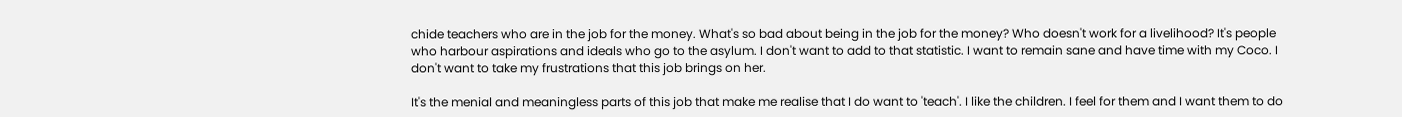chide teachers who are in the job for the money. What's so bad about being in the job for the money? Who doesn't work for a livelihood? It's people who harbour aspirations and ideals who go to the asylum. I don't want to add to that statistic. I want to remain sane and have time with my Coco. I don't want to take my frustrations that this job brings on her.

It's the menial and meaningless parts of this job that make me realise that I do want to 'teach'. I like the children. I feel for them and I want them to do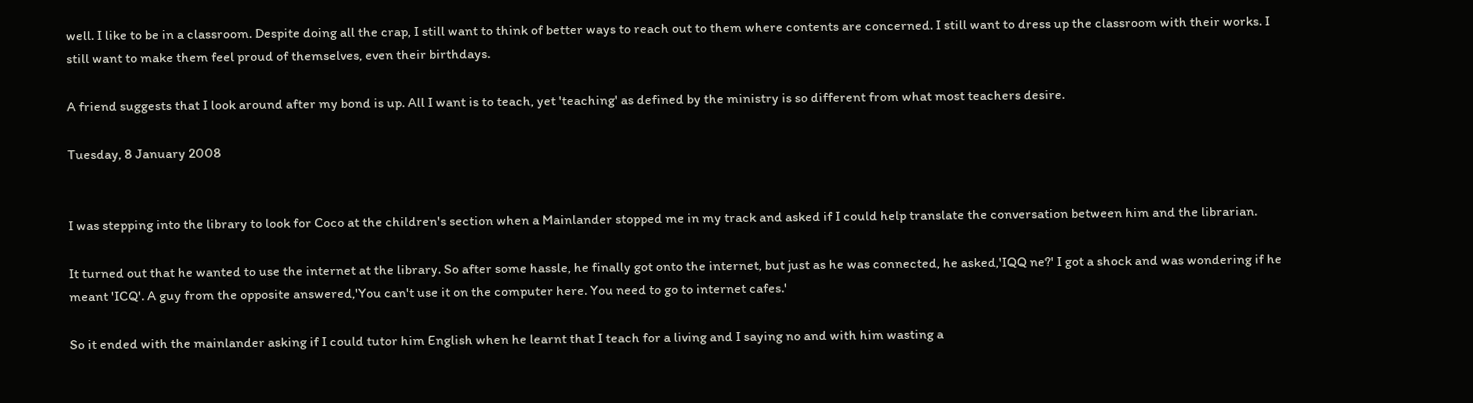well. I like to be in a classroom. Despite doing all the crap, I still want to think of better ways to reach out to them where contents are concerned. I still want to dress up the classroom with their works. I still want to make them feel proud of themselves, even their birthdays.

A friend suggests that I look around after my bond is up. All I want is to teach, yet 'teaching' as defined by the ministry is so different from what most teachers desire.

Tuesday, 8 January 2008


I was stepping into the library to look for Coco at the children's section when a Mainlander stopped me in my track and asked if I could help translate the conversation between him and the librarian.

It turned out that he wanted to use the internet at the library. So after some hassle, he finally got onto the internet, but just as he was connected, he asked,'IQQ ne?' I got a shock and was wondering if he meant 'ICQ'. A guy from the opposite answered,'You can't use it on the computer here. You need to go to internet cafes.'

So it ended with the mainlander asking if I could tutor him English when he learnt that I teach for a living and I saying no and with him wasting a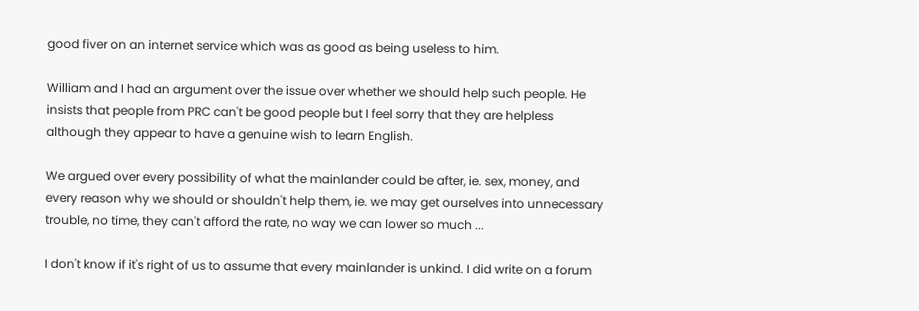good fiver on an internet service which was as good as being useless to him.

William and I had an argument over the issue over whether we should help such people. He insists that people from PRC can't be good people but I feel sorry that they are helpless although they appear to have a genuine wish to learn English.

We argued over every possibility of what the mainlander could be after, ie. sex, money, and every reason why we should or shouldn't help them, ie. we may get ourselves into unnecessary trouble, no time, they can't afford the rate, no way we can lower so much ...

I don't know if it's right of us to assume that every mainlander is unkind. I did write on a forum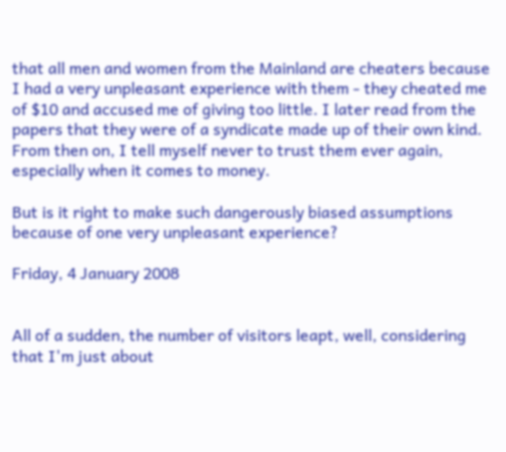that all men and women from the Mainland are cheaters because I had a very unpleasant experience with them - they cheated me of $10 and accused me of giving too little. I later read from the papers that they were of a syndicate made up of their own kind. From then on, I tell myself never to trust them ever again, especially when it comes to money.

But is it right to make such dangerously biased assumptions because of one very unpleasant experience?

Friday, 4 January 2008


All of a sudden, the number of visitors leapt, well, considering that I'm just about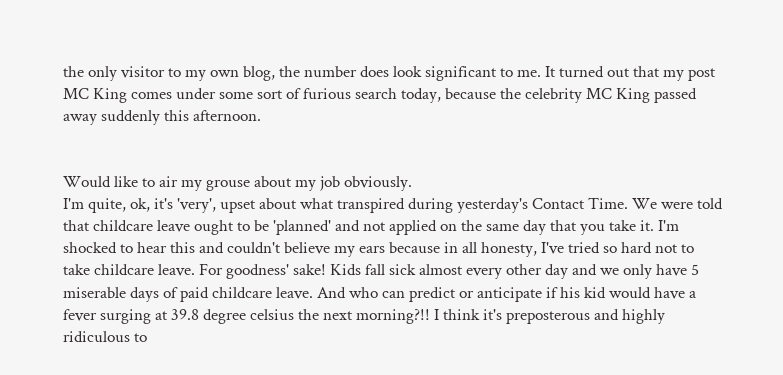the only visitor to my own blog, the number does look significant to me. It turned out that my post MC King comes under some sort of furious search today, because the celebrity MC King passed away suddenly this afternoon.


Would like to air my grouse about my job obviously.
I'm quite, ok, it's 'very', upset about what transpired during yesterday's Contact Time. We were told that childcare leave ought to be 'planned' and not applied on the same day that you take it. I'm shocked to hear this and couldn't believe my ears because in all honesty, I've tried so hard not to take childcare leave. For goodness' sake! Kids fall sick almost every other day and we only have 5 miserable days of paid childcare leave. And who can predict or anticipate if his kid would have a fever surging at 39.8 degree celsius the next morning?!! I think it's preposterous and highly ridiculous to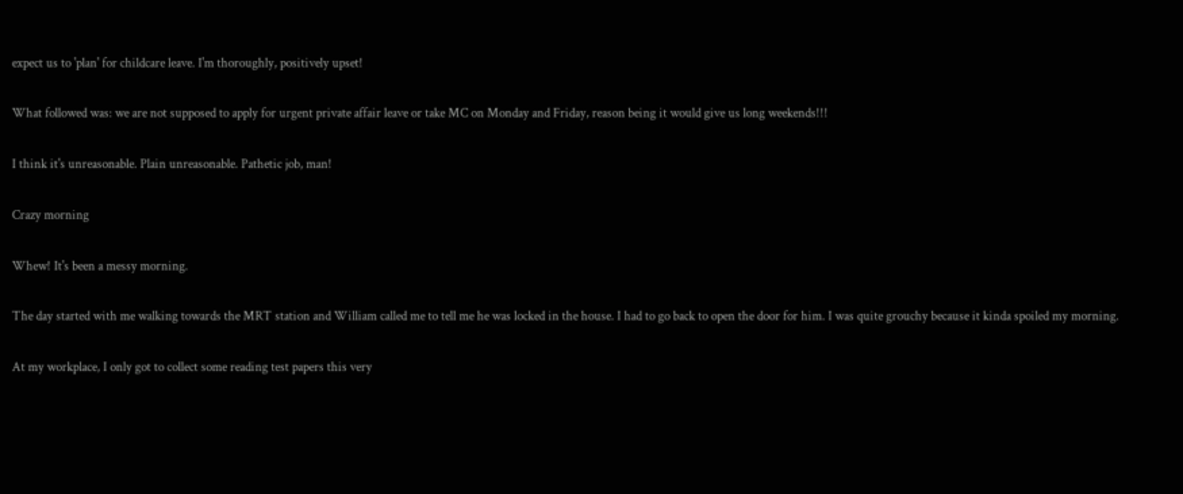expect us to 'plan' for childcare leave. I'm thoroughly, positively upset!

What followed was: we are not supposed to apply for urgent private affair leave or take MC on Monday and Friday, reason being it would give us long weekends!!!

I think it's unreasonable. Plain unreasonable. Pathetic job, man!

Crazy morning

Whew! It's been a messy morning.

The day started with me walking towards the MRT station and William called me to tell me he was locked in the house. I had to go back to open the door for him. I was quite grouchy because it kinda spoiled my morning.

At my workplace, I only got to collect some reading test papers this very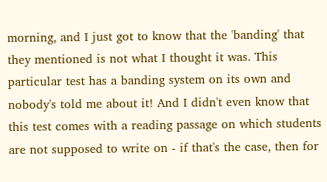morning, and I just got to know that the 'banding' that they mentioned is not what I thought it was. This particular test has a banding system on its own and nobody's told me about it! And I didn't even know that this test comes with a reading passage on which students are not supposed to write on - if that's the case, then for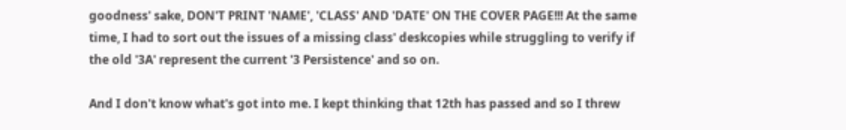goodness' sake, DON'T PRINT 'NAME', 'CLASS' AND 'DATE' ON THE COVER PAGE!!! At the same time, I had to sort out the issues of a missing class' deskcopies while struggling to verify if the old '3A' represent the current '3 Persistence' and so on.

And I don't know what's got into me. I kept thinking that 12th has passed and so I threw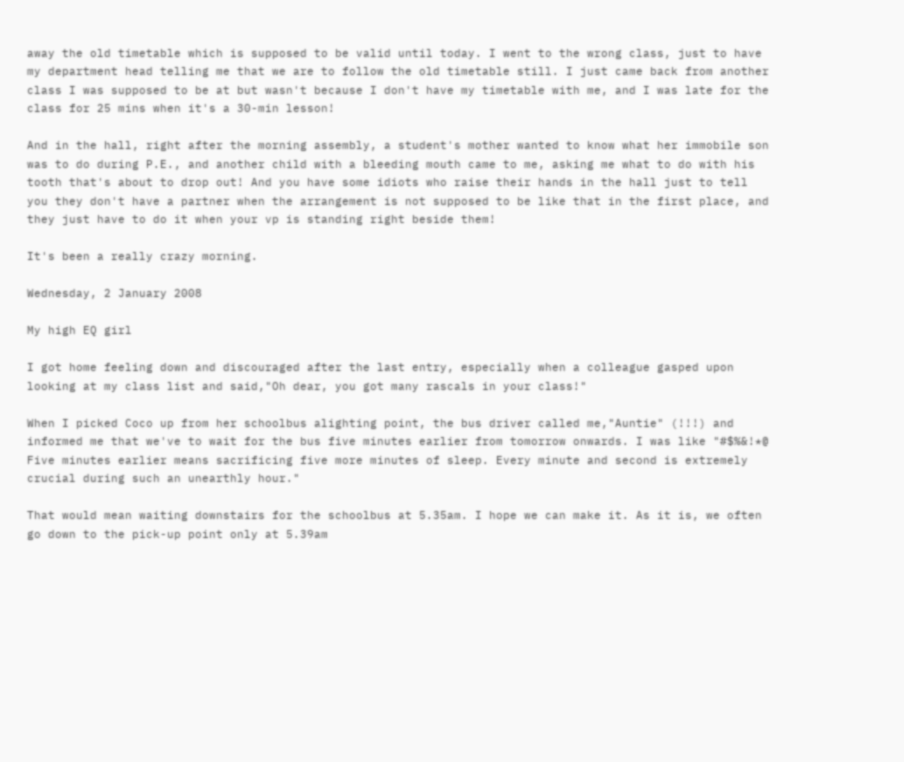away the old timetable which is supposed to be valid until today. I went to the wrong class, just to have my department head telling me that we are to follow the old timetable still. I just came back from another class I was supposed to be at but wasn't because I don't have my timetable with me, and I was late for the class for 25 mins when it's a 30-min lesson!

And in the hall, right after the morning assembly, a student's mother wanted to know what her immobile son was to do during P.E., and another child with a bleeding mouth came to me, asking me what to do with his tooth that's about to drop out! And you have some idiots who raise their hands in the hall just to tell you they don't have a partner when the arrangement is not supposed to be like that in the first place, and they just have to do it when your vp is standing right beside them!

It's been a really crazy morning.

Wednesday, 2 January 2008

My high EQ girl

I got home feeling down and discouraged after the last entry, especially when a colleague gasped upon looking at my class list and said,"Oh dear, you got many rascals in your class!"

When I picked Coco up from her schoolbus alighting point, the bus driver called me,"Auntie" (!!!) and informed me that we've to wait for the bus five minutes earlier from tomorrow onwards. I was like "#$%&!*@ Five minutes earlier means sacrificing five more minutes of sleep. Every minute and second is extremely crucial during such an unearthly hour."

That would mean waiting downstairs for the schoolbus at 5.35am. I hope we can make it. As it is, we often go down to the pick-up point only at 5.39am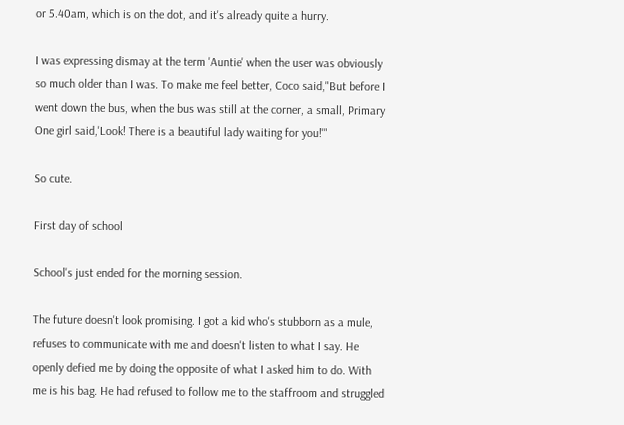or 5.40am, which is on the dot, and it's already quite a hurry.

I was expressing dismay at the term 'Auntie' when the user was obviously so much older than I was. To make me feel better, Coco said,"But before I went down the bus, when the bus was still at the corner, a small, Primary One girl said,'Look! There is a beautiful lady waiting for you!'"

So cute.

First day of school

School's just ended for the morning session.

The future doesn't look promising. I got a kid who's stubborn as a mule, refuses to communicate with me and doesn't listen to what I say. He openly defied me by doing the opposite of what I asked him to do. With me is his bag. He had refused to follow me to the staffroom and struggled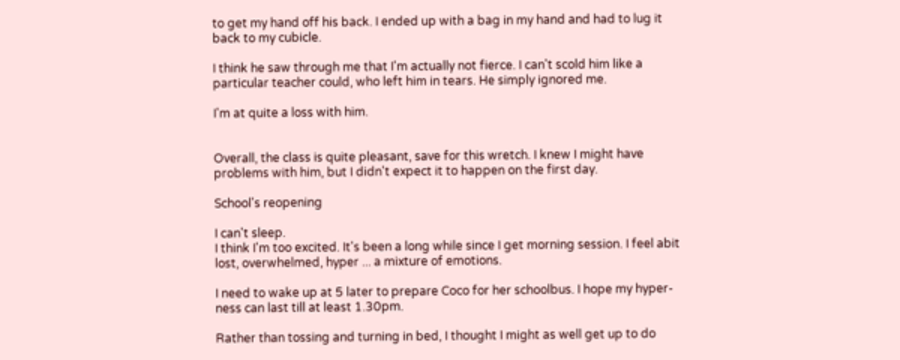to get my hand off his back. I ended up with a bag in my hand and had to lug it back to my cubicle.

I think he saw through me that I'm actually not fierce. I can't scold him like a particular teacher could, who left him in tears. He simply ignored me.

I'm at quite a loss with him.


Overall, the class is quite pleasant, save for this wretch. I knew I might have problems with him, but I didn't expect it to happen on the first day.

School's reopening

I can't sleep.
I think I'm too excited. It's been a long while since I get morning session. I feel abit lost, overwhelmed, hyper ... a mixture of emotions.

I need to wake up at 5 later to prepare Coco for her schoolbus. I hope my hyper-ness can last till at least 1.30pm.

Rather than tossing and turning in bed, I thought I might as well get up to do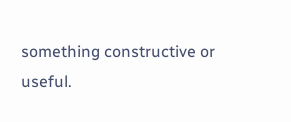something constructive or useful.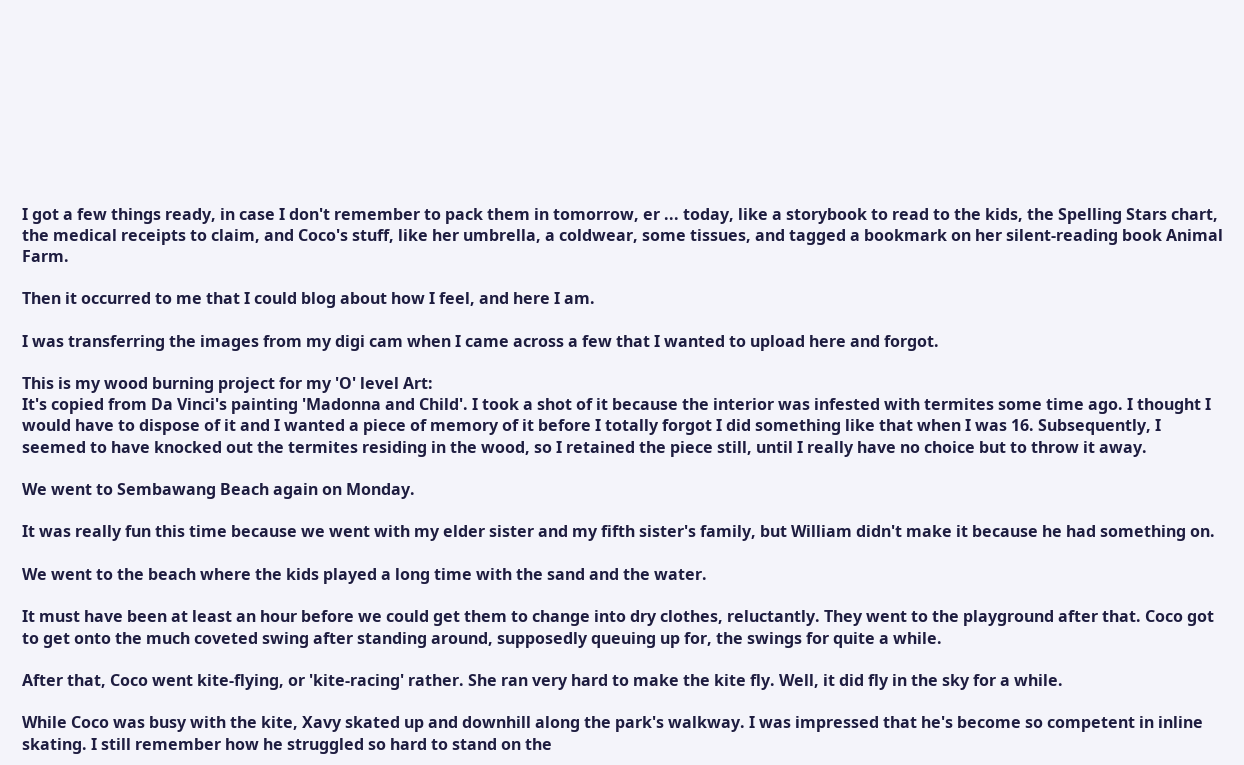I got a few things ready, in case I don't remember to pack them in tomorrow, er ... today, like a storybook to read to the kids, the Spelling Stars chart, the medical receipts to claim, and Coco's stuff, like her umbrella, a coldwear, some tissues, and tagged a bookmark on her silent-reading book Animal Farm.

Then it occurred to me that I could blog about how I feel, and here I am.

I was transferring the images from my digi cam when I came across a few that I wanted to upload here and forgot.

This is my wood burning project for my 'O' level Art:
It's copied from Da Vinci's painting 'Madonna and Child'. I took a shot of it because the interior was infested with termites some time ago. I thought I would have to dispose of it and I wanted a piece of memory of it before I totally forgot I did something like that when I was 16. Subsequently, I seemed to have knocked out the termites residing in the wood, so I retained the piece still, until I really have no choice but to throw it away.

We went to Sembawang Beach again on Monday.

It was really fun this time because we went with my elder sister and my fifth sister's family, but William didn't make it because he had something on.

We went to the beach where the kids played a long time with the sand and the water.

It must have been at least an hour before we could get them to change into dry clothes, reluctantly. They went to the playground after that. Coco got to get onto the much coveted swing after standing around, supposedly queuing up for, the swings for quite a while.

After that, Coco went kite-flying, or 'kite-racing' rather. She ran very hard to make the kite fly. Well, it did fly in the sky for a while.

While Coco was busy with the kite, Xavy skated up and downhill along the park's walkway. I was impressed that he's become so competent in inline skating. I still remember how he struggled so hard to stand on the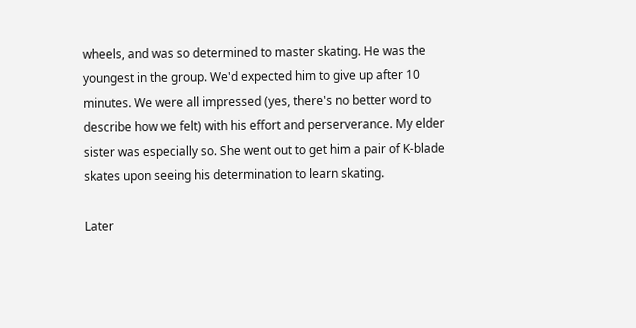wheels, and was so determined to master skating. He was the youngest in the group. We'd expected him to give up after 10 minutes. We were all impressed (yes, there's no better word to describe how we felt) with his effort and perserverance. My elder sister was especially so. She went out to get him a pair of K-blade skates upon seeing his determination to learn skating.

Later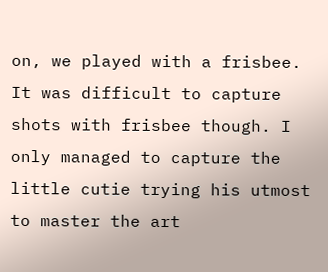on, we played with a frisbee. It was difficult to capture shots with frisbee though. I only managed to capture the little cutie trying his utmost to master the art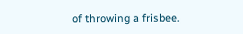of throwing a frisbee.